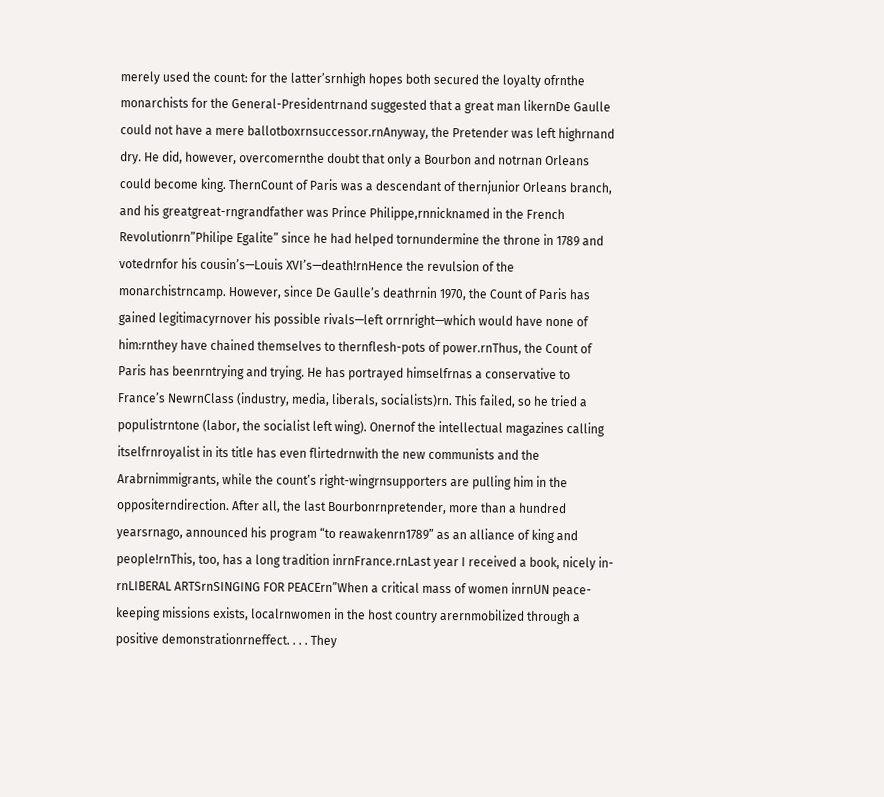merely used the count: for the latter’srnhigh hopes both secured the loyalty ofrnthe monarchists for the General-Presidentrnand suggested that a great man likernDe Gaulle could not have a mere ballotboxrnsuccessor.rnAnyway, the Pretender was left highrnand dry. He did, however, overcomernthe doubt that only a Bourbon and notrnan Orleans could become king. ThernCount of Paris was a descendant of thernjunior Orleans branch, and his greatgreat-rngrandfather was Prince Philippe,rnnicknamed in the French Revolutionrn”Philipe Egalite” since he had helped tornundermine the throne in 1789 and votedrnfor his cousin’s—Louis XVI’s—death!rnHence the revulsion of the monarchistrncamp. However, since De Gaulle’s deathrnin 1970, the Count of Paris has gained legitimacyrnover his possible rivals—left orrnright—which would have none of him:rnthey have chained themselves to thernflesh-pots of power.rnThus, the Count of Paris has beenrntrying and trying. He has portrayed himselfrnas a conservative to France’s NewrnClass (industry, media, liberals, socialists)rn. This failed, so he tried a populistrntone (labor, the socialist left wing). Onernof the intellectual magazines calling itselfrnroyalist in its title has even flirtedrnwith the new communists and the Arabrnimmigrants, while the count’s right-wingrnsupporters are pulling him in the oppositerndirection. After all, the last Bourbonrnpretender, more than a hundred yearsrnago, announced his program “to reawakenrn1789” as an alliance of king and people!rnThis, too, has a long tradition inrnFrance.rnLast year I received a book, nicely in-rnLIBERAL ARTSrnSINGING FOR PEACErn”When a critical mass of women inrnUN peace-keeping missions exists, localrnwomen in the host country arernmobilized through a positive demonstrationrneffect. . . . They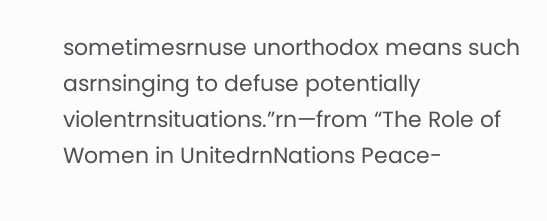sometimesrnuse unorthodox means such asrnsinging to defuse potentially violentrnsituations.”rn—from “The Role of Women in UnitedrnNations Peace-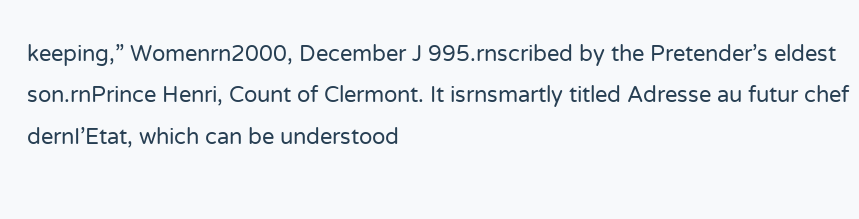keeping,” Womenrn2000, December J 995.rnscribed by the Pretender’s eldest son.rnPrince Henri, Count of Clermont. It isrnsmartly titled Adresse au futur chef dernI’Etat, which can be understood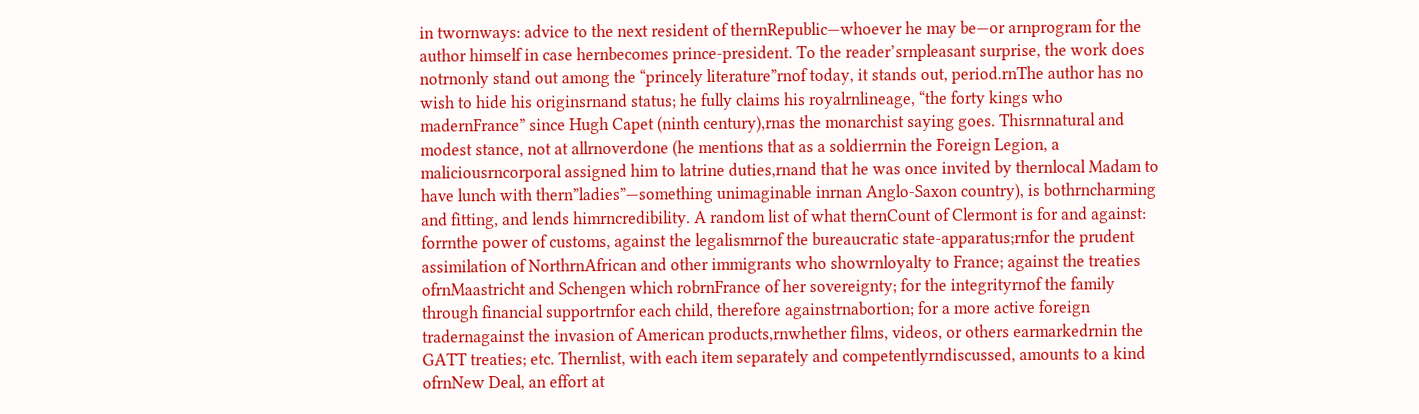in twornways: advice to the next resident of thernRepublic—whoever he may be—or arnprogram for the author himself in case hernbecomes prince-president. To the reader’srnpleasant surprise, the work does notrnonly stand out among the “princely literature”rnof today, it stands out, period.rnThe author has no wish to hide his originsrnand status; he fully claims his royalrnlineage, “the forty kings who madernFrance” since Hugh Capet (ninth century),rnas the monarchist saying goes. Thisrnnatural and modest stance, not at allrnoverdone (he mentions that as a soldierrnin the Foreign Legion, a maliciousrncorporal assigned him to latrine duties,rnand that he was once invited by thernlocal Madam to have lunch with thern”ladies”—something unimaginable inrnan Anglo-Saxon country), is bothrncharming and fitting, and lends himrncredibility. A random list of what thernCount of Clermont is for and against: forrnthe power of customs, against the legalismrnof the bureaucratic state-apparatus;rnfor the prudent assimilation of NorthrnAfrican and other immigrants who showrnloyalty to France; against the treaties ofrnMaastricht and Schengen which robrnFrance of her sovereignty; for the integrityrnof the family through financial supportrnfor each child, therefore againstrnabortion; for a more active foreign tradernagainst the invasion of American products,rnwhether films, videos, or others earmarkedrnin the GATT treaties; etc. Thernlist, with each item separately and competentlyrndiscussed, amounts to a kind ofrnNew Deal, an effort at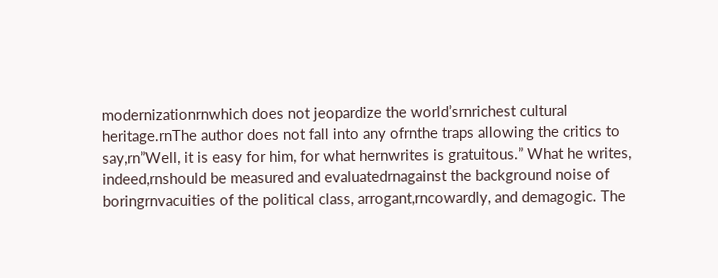modernizationrnwhich does not jeopardize the world’srnrichest cultural heritage.rnThe author does not fall into any ofrnthe traps allowing the critics to say,rn”Well, it is easy for him, for what hernwrites is gratuitous.” What he writes, indeed,rnshould be measured and evaluatedrnagainst the background noise of boringrnvacuities of the political class, arrogant,rncowardly, and demagogic. The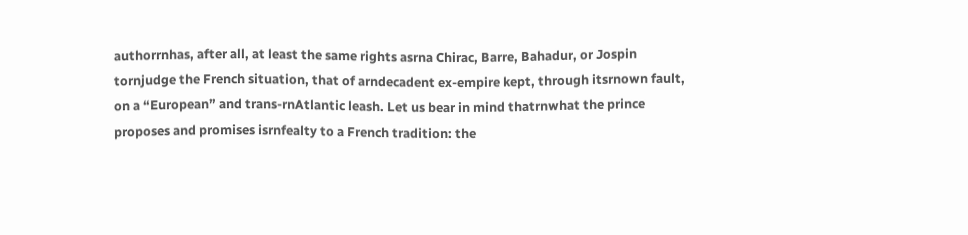authorrnhas, after all, at least the same rights asrna Chirac, Barre, Bahadur, or Jospin tornjudge the French situation, that of arndecadent ex-empire kept, through itsrnown fault, on a “European” and trans-rnAtlantic leash. Let us bear in mind thatrnwhat the prince proposes and promises isrnfealty to a French tradition: the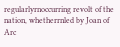regularlyrnoccurring revolt of the nation, whetherrnled by Joan of Arc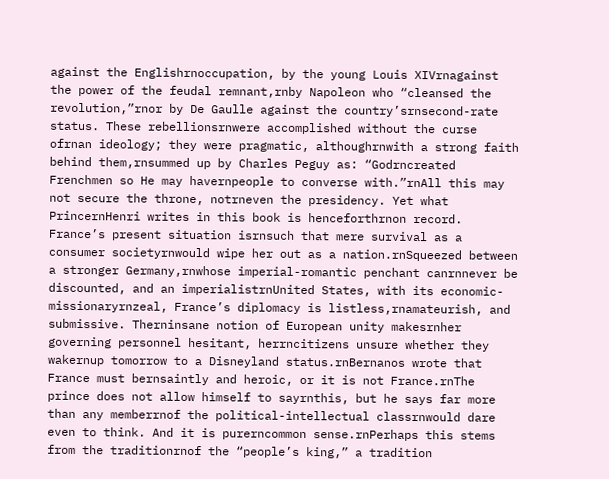against the Englishrnoccupation, by the young Louis XIVrnagainst the power of the feudal remnant,rnby Napoleon who “cleansed the revolution,”rnor by De Gaulle against the country’srnsecond-rate status. These rebellionsrnwere accomplished without the curse ofrnan ideology; they were pragmatic, althoughrnwith a strong faith behind them,rnsummed up by Charles Peguy as: “Godrncreated Frenchmen so He may havernpeople to converse with.”rnAll this may not secure the throne, notrneven the presidency. Yet what PrincernHenri writes in this book is henceforthrnon record. France’s present situation isrnsuch that mere survival as a consumer societyrnwould wipe her out as a nation.rnSqueezed between a stronger Germany,rnwhose imperial-romantic penchant canrnnever be discounted, and an imperialistrnUnited States, with its economic-missionaryrnzeal, France’s diplomacy is listless,rnamateurish, and submissive. Therninsane notion of European unity makesrnher governing personnel hesitant, herrncitizens unsure whether they wakernup tomorrow to a Disneyland status.rnBernanos wrote that France must bernsaintly and heroic, or it is not France.rnThe prince does not allow himself to sayrnthis, but he says far more than any memberrnof the political-intellectual classrnwould dare even to think. And it is purerncommon sense.rnPerhaps this stems from the traditionrnof the “people’s king,” a tradition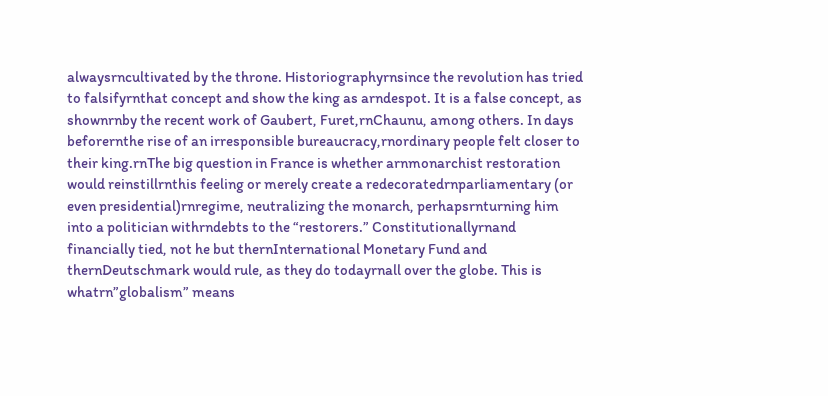alwaysrncultivated by the throne. Historiographyrnsince the revolution has tried to falsifyrnthat concept and show the king as arndespot. It is a false concept, as shownrnby the recent work of Gaubert, Furet,rnChaunu, among others. In days beforernthe rise of an irresponsible bureaucracy,rnordinary people felt closer to their king.rnThe big question in France is whether arnmonarchist restoration would reinstillrnthis feeling or merely create a redecoratedrnparliamentary (or even presidential)rnregime, neutralizing the monarch, perhapsrnturning him into a politician withrndebts to the “restorers.” Constitutionallyrnand financially tied, not he but thernInternational Monetary Fund and thernDeutschmark would rule, as they do todayrnall over the globe. This is whatrn”globalism” means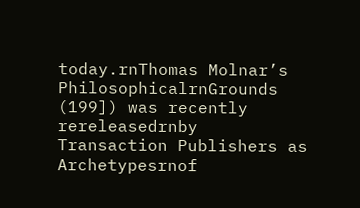today.rnThomas Molnar’s PhilosophicalrnGrounds (199]) was recently rereleasedrnby Transaction Publishers as Archetypesrnof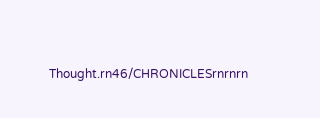Thought.rn46/CHRONICLESrnrnrn